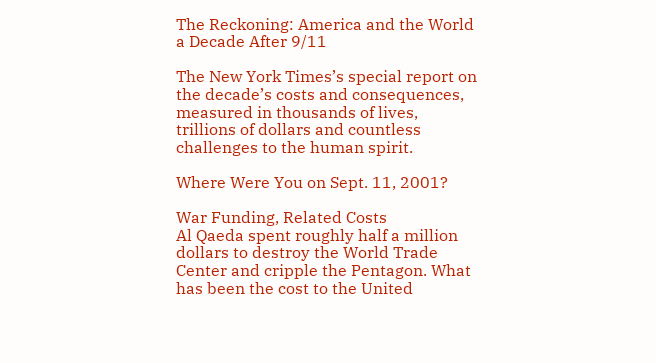The Reckoning: America and the World a Decade After 9/11

The New York Times’s special report on the decade’s costs and consequences, measured in thousands of lives, trillions of dollars and countless challenges to the human spirit.

Where Were You on Sept. 11, 2001?

War Funding, Related Costs
Al Qaeda spent roughly half a million dollars to destroy the World Trade Center and cripple the Pentagon. What has been the cost to the United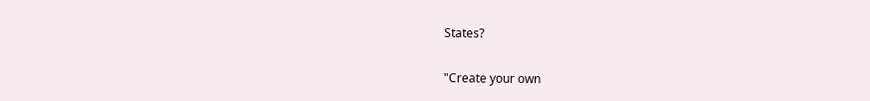States?


"Create your own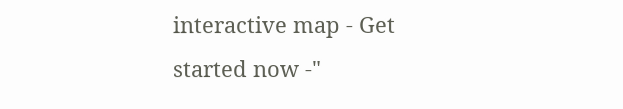interactive map - Get started now -"